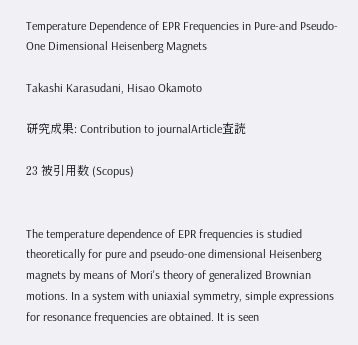Temperature Dependence of EPR Frequencies in Pure-and Pseudo-One Dimensional Heisenberg Magnets

Takashi Karasudani, Hisao Okamoto

研究成果: Contribution to journalArticle査読

23 被引用数 (Scopus)


The temperature dependence of EPR frequencies is studied theoretically for pure and pseudo-one dimensional Heisenberg magnets by means of Mori's theory of generalized Brownian motions. In a system with uniaxial symmetry, simple expressions for resonance frequencies are obtained. It is seen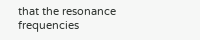that the resonance frequencies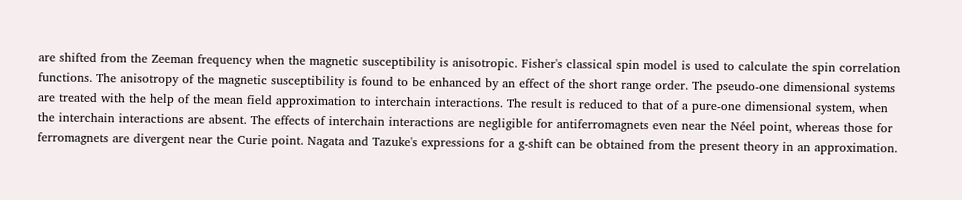are shifted from the Zeeman frequency when the magnetic susceptibility is anisotropic. Fisher's classical spin model is used to calculate the spin correlation functions. The anisotropy of the magnetic susceptibility is found to be enhanced by an effect of the short range order. The pseudo-one dimensional systems are treated with the help of the mean field approximation to interchain interactions. The result is reduced to that of a pure-one dimensional system, when the interchain interactions are absent. The effects of interchain interactions are negligible for antiferromagnets even near the Néel point, whereas those for ferromagnets are divergent near the Curie point. Nagata and Tazuke's expressions for a g-shift can be obtained from the present theory in an approximation.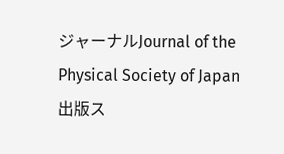ジャーナルJournal of the Physical Society of Japan
出版ス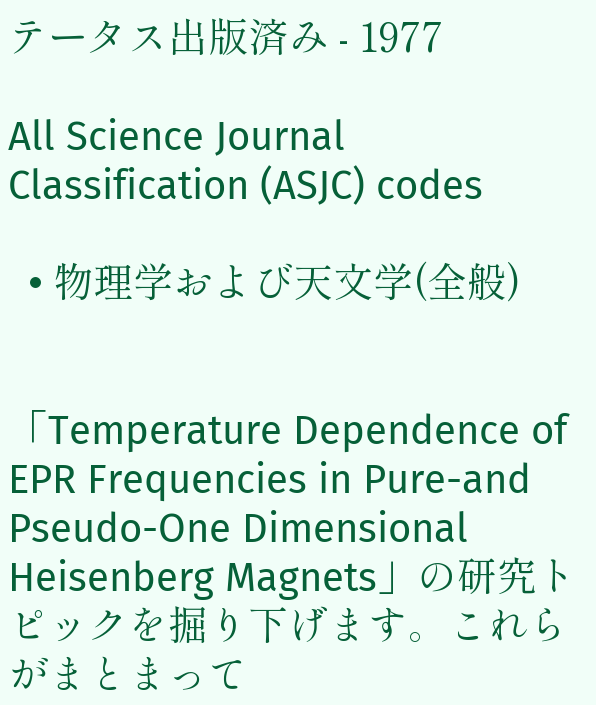テータス出版済み - 1977

All Science Journal Classification (ASJC) codes

  • 物理学および天文学(全般)


「Temperature Dependence of EPR Frequencies in Pure-and Pseudo-One Dimensional Heisenberg Magnets」の研究トピックを掘り下げます。これらがまとまって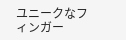ユニークなフィンガー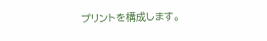プリントを構成します。